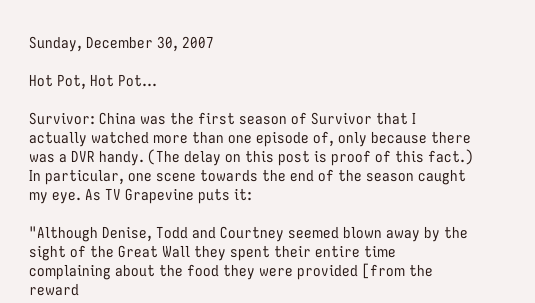Sunday, December 30, 2007

Hot Pot, Hot Pot...

Survivor: China was the first season of Survivor that I actually watched more than one episode of, only because there was a DVR handy. (The delay on this post is proof of this fact.) In particular, one scene towards the end of the season caught my eye. As TV Grapevine puts it:

"Although Denise, Todd and Courtney seemed blown away by the sight of the Great Wall they spent their entire time complaining about the food they were provided [from the reward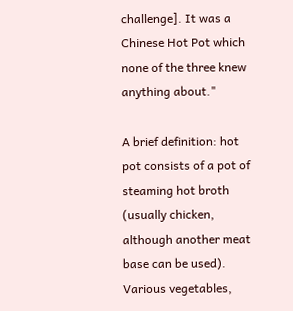challenge]. It was a Chinese Hot Pot which none of the three knew anything about."

A brief definition: hot pot consists of a pot of steaming hot broth (usually chicken, although another meat base can be used). Various vegetables,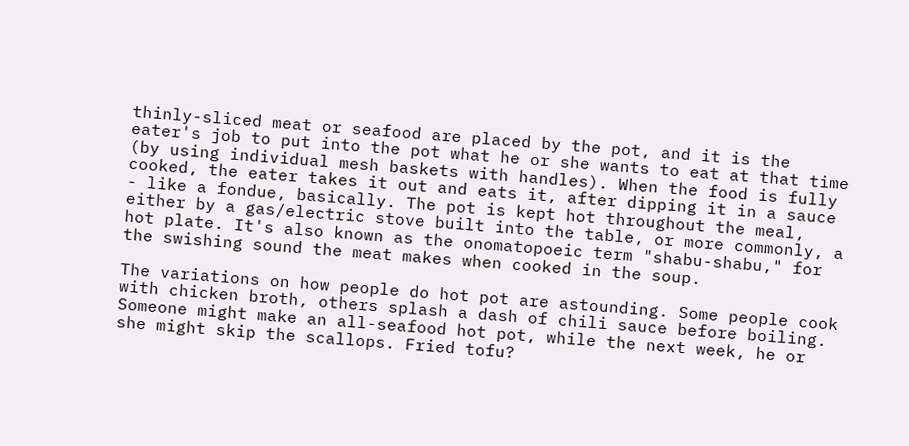thinly-sliced meat or seafood are placed by the pot, and it is the eater's job to put into the pot what he or she wants to eat at that time (by using individual mesh baskets with handles). When the food is fully cooked, the eater takes it out and eats it, after dipping it in a sauce - like a fondue, basically. The pot is kept hot throughout the meal, either by a gas/electric stove built into the table, or more commonly, a hot plate. It's also known as the onomatopoeic term "shabu-shabu," for the swishing sound the meat makes when cooked in the soup.

The variations on how people do hot pot are astounding. Some people cook with chicken broth, others splash a dash of chili sauce before boiling. Someone might make an all-seafood hot pot, while the next week, he or she might skip the scallops. Fried tofu?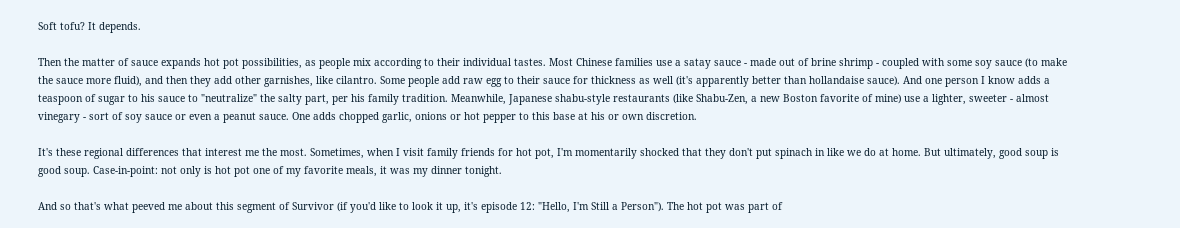Soft tofu? It depends.

Then the matter of sauce expands hot pot possibilities, as people mix according to their individual tastes. Most Chinese families use a satay sauce - made out of brine shrimp - coupled with some soy sauce (to make the sauce more fluid), and then they add other garnishes, like cilantro. Some people add raw egg to their sauce for thickness as well (it's apparently better than hollandaise sauce). And one person I know adds a teaspoon of sugar to his sauce to "neutralize" the salty part, per his family tradition. Meanwhile, Japanese shabu-style restaurants (like Shabu-Zen, a new Boston favorite of mine) use a lighter, sweeter - almost vinegary - sort of soy sauce or even a peanut sauce. One adds chopped garlic, onions or hot pepper to this base at his or own discretion.

It's these regional differences that interest me the most. Sometimes, when I visit family friends for hot pot, I'm momentarily shocked that they don't put spinach in like we do at home. But ultimately, good soup is good soup. Case-in-point: not only is hot pot one of my favorite meals, it was my dinner tonight.

And so that's what peeved me about this segment of Survivor (if you'd like to look it up, it's episode 12: "Hello, I'm Still a Person"). The hot pot was part of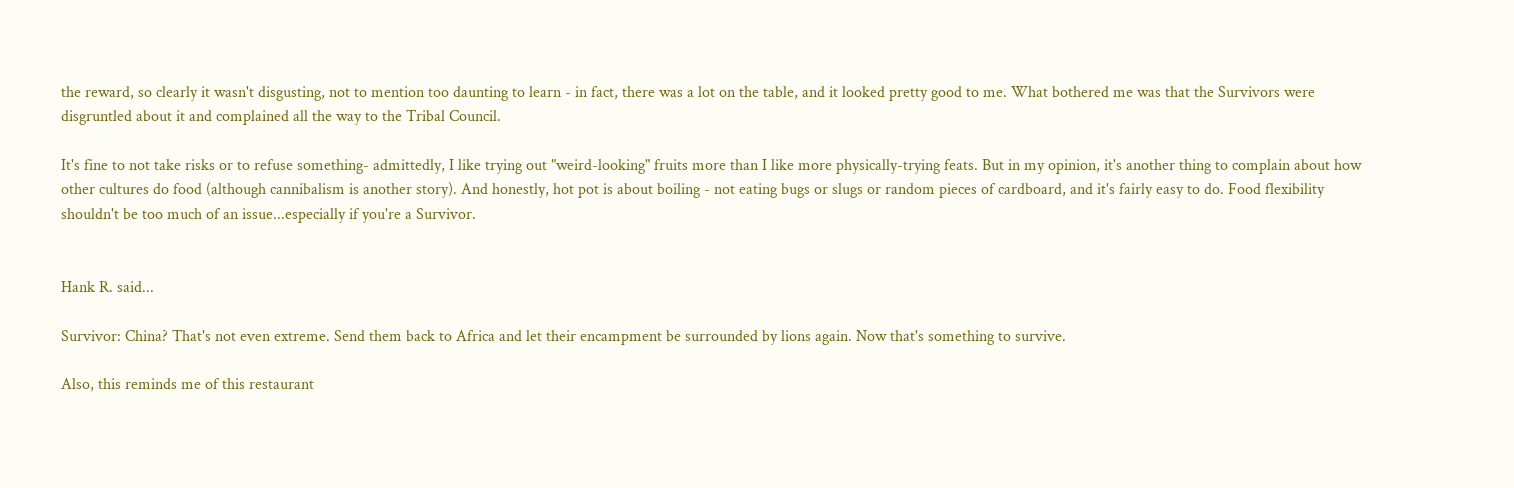the reward, so clearly it wasn't disgusting, not to mention too daunting to learn - in fact, there was a lot on the table, and it looked pretty good to me. What bothered me was that the Survivors were disgruntled about it and complained all the way to the Tribal Council.

It's fine to not take risks or to refuse something- admittedly, I like trying out "weird-looking" fruits more than I like more physically-trying feats. But in my opinion, it's another thing to complain about how other cultures do food (although cannibalism is another story). And honestly, hot pot is about boiling - not eating bugs or slugs or random pieces of cardboard, and it's fairly easy to do. Food flexibility shouldn't be too much of an issue...especially if you're a Survivor.


Hank R. said...

Survivor: China? That's not even extreme. Send them back to Africa and let their encampment be surrounded by lions again. Now that's something to survive.

Also, this reminds me of this restaurant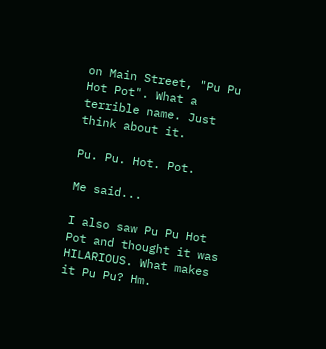on Main Street, "Pu Pu Hot Pot". What a terrible name. Just think about it.

Pu. Pu. Hot. Pot.

Me said...

I also saw Pu Pu Hot Pot and thought it was HILARIOUS. What makes it Pu Pu? Hm.